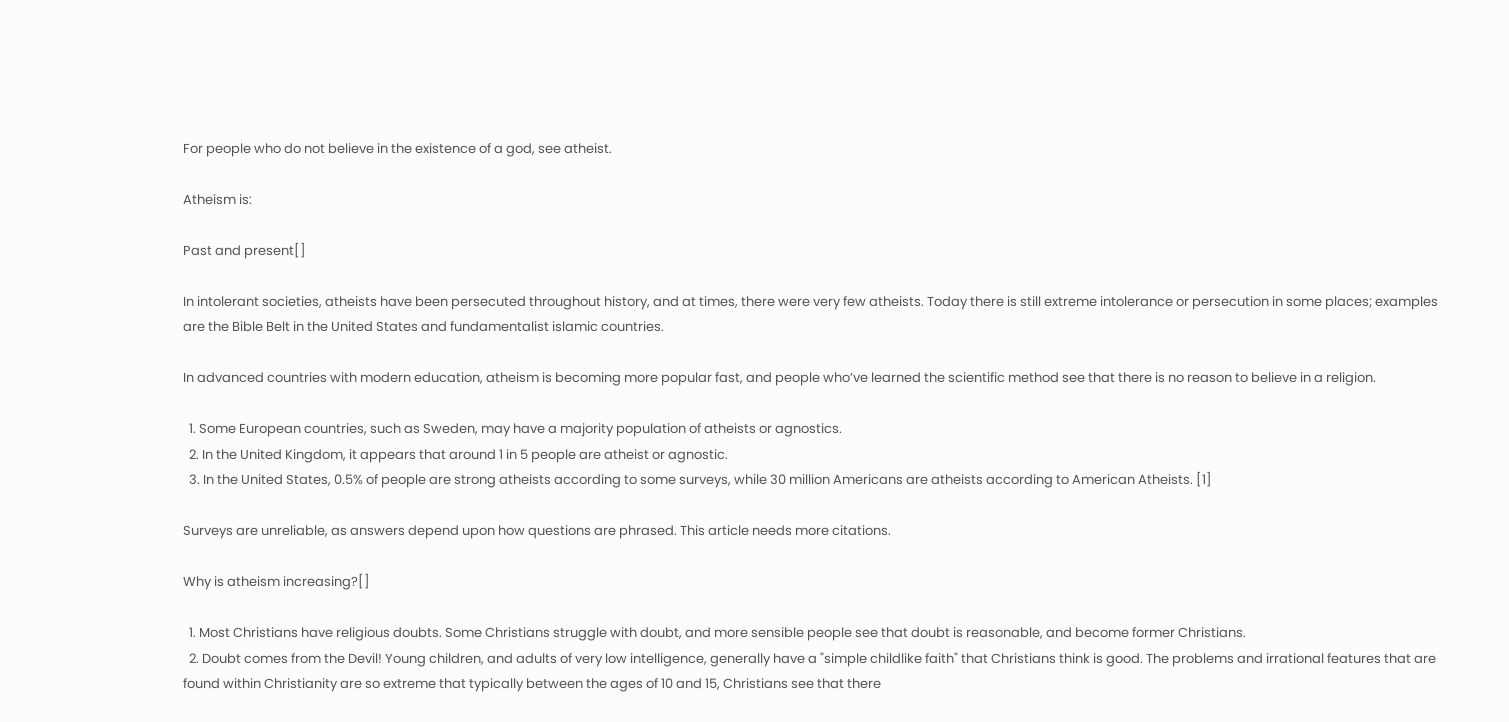For people who do not believe in the existence of a god, see atheist.

Atheism is:

Past and present[]

In intolerant societies, atheists have been persecuted throughout history, and at times, there were very few atheists. Today there is still extreme intolerance or persecution in some places; examples are the Bible Belt in the United States and fundamentalist islamic countries.

In advanced countries with modern education, atheism is becoming more popular fast, and people who’ve learned the scientific method see that there is no reason to believe in a religion.

  1. Some European countries, such as Sweden, may have a majority population of atheists or agnostics.
  2. In the United Kingdom, it appears that around 1 in 5 people are atheist or agnostic.
  3. In the United States, 0.5% of people are strong atheists according to some surveys, while 30 million Americans are atheists according to American Atheists. [1]

Surveys are unreliable, as answers depend upon how questions are phrased. This article needs more citations.

Why is atheism increasing?[]

  1. Most Christians have religious doubts. Some Christians struggle with doubt, and more sensible people see that doubt is reasonable, and become former Christians.
  2. Doubt comes from the Devil! Young children, and adults of very low intelligence, generally have a "simple childlike faith" that Christians think is good. The problems and irrational features that are found within Christianity are so extreme that typically between the ages of 10 and 15, Christians see that there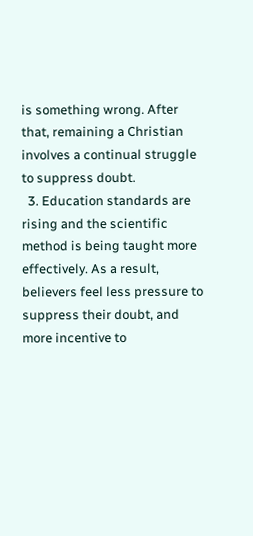is something wrong. After that, remaining a Christian involves a continual struggle to suppress doubt.
  3. Education standards are rising and the scientific method is being taught more effectively. As a result, believers feel less pressure to suppress their doubt, and more incentive to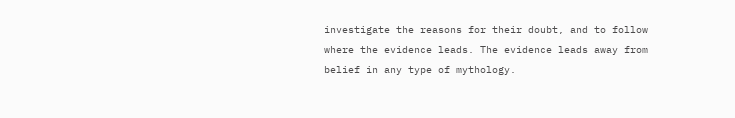investigate the reasons for their doubt, and to follow where the evidence leads. The evidence leads away from belief in any type of mythology.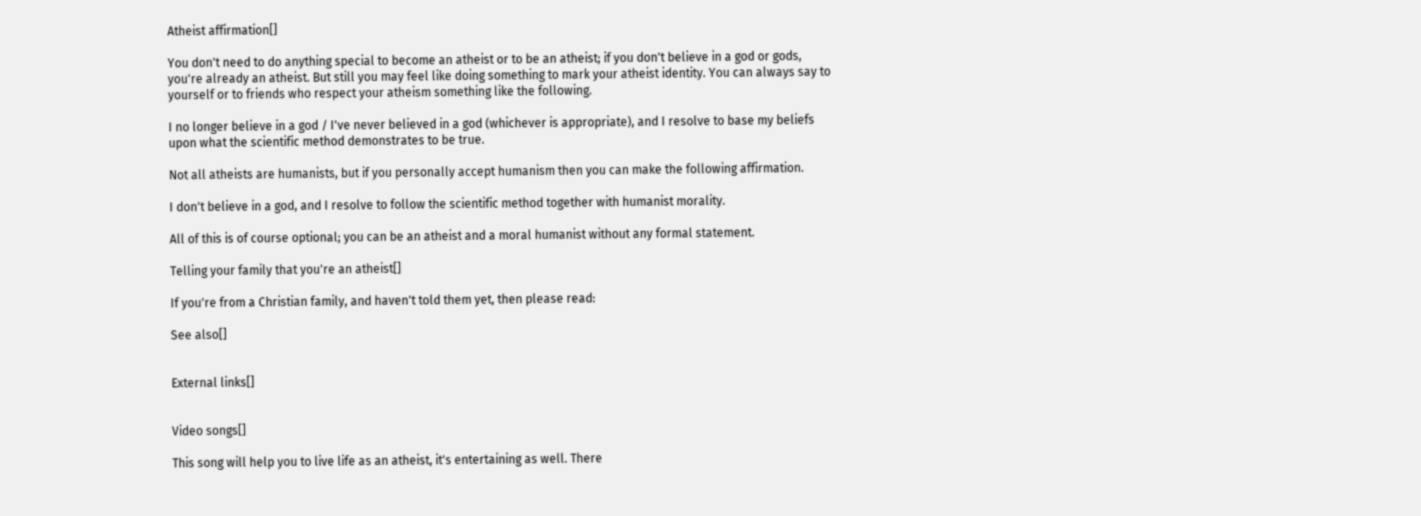Atheist affirmation[]

You don't need to do anything special to become an atheist or to be an atheist; if you don't believe in a god or gods, you're already an atheist. But still you may feel like doing something to mark your atheist identity. You can always say to yourself or to friends who respect your atheism something like the following.

I no longer believe in a god / I've never believed in a god (whichever is appropriate), and I resolve to base my beliefs upon what the scientific method demonstrates to be true.

Not all atheists are humanists, but if you personally accept humanism then you can make the following affirmation.

I don't believe in a god, and I resolve to follow the scientific method together with humanist morality.

All of this is of course optional; you can be an atheist and a moral humanist without any formal statement.

Telling your family that you're an atheist[]

If you're from a Christian family, and haven't told them yet, then please read:

See also[]


External links[]


Video songs[]

This song will help you to live life as an atheist, it's entertaining as well. There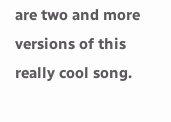are two and more versions of this really cool song.